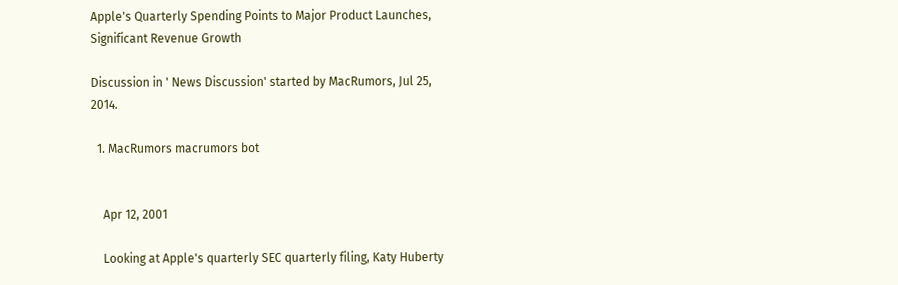Apple's Quarterly Spending Points to Major Product Launches, Significant Revenue Growth

Discussion in ' News Discussion' started by MacRumors, Jul 25, 2014.

  1. MacRumors macrumors bot


    Apr 12, 2001

    Looking at Apple's quarterly SEC quarterly filing, Katy Huberty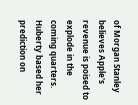of Morgan Stanley believes Apple's revenue is poised to explode in the coming quarters. Huberty based her prediction on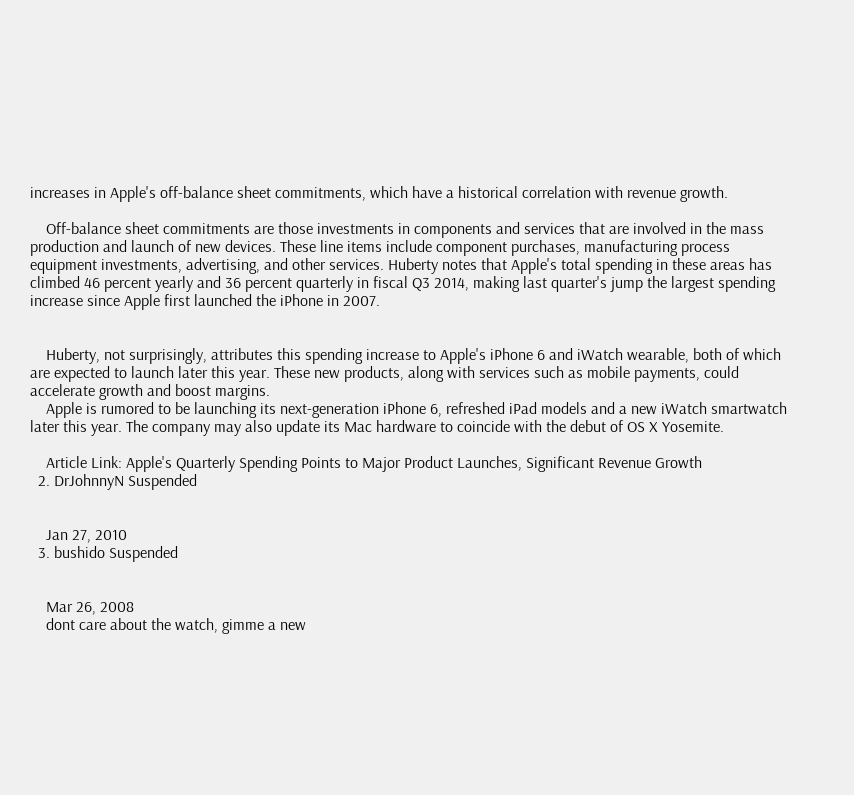increases in Apple's off-balance sheet commitments, which have a historical correlation with revenue growth.

    Off-balance sheet commitments are those investments in components and services that are involved in the mass production and launch of new devices. These line items include component purchases, manufacturing process equipment investments, advertising, and other services. Huberty notes that Apple's total spending in these areas has climbed 46 percent yearly and 36 percent quarterly in fiscal Q3 2014, making last quarter's jump the largest spending increase since Apple first launched the iPhone in 2007.


    Huberty, not surprisingly, attributes this spending increase to Apple's iPhone 6 and iWatch wearable, both of which are expected to launch later this year. These new products, along with services such as mobile payments, could accelerate growth and boost margins.
    Apple is rumored to be launching its next-generation iPhone 6, refreshed iPad models and a new iWatch smartwatch later this year. The company may also update its Mac hardware to coincide with the debut of OS X Yosemite.

    Article Link: Apple's Quarterly Spending Points to Major Product Launches, Significant Revenue Growth
  2. DrJohnnyN Suspended


    Jan 27, 2010
  3. bushido Suspended


    Mar 26, 2008
    dont care about the watch, gimme a new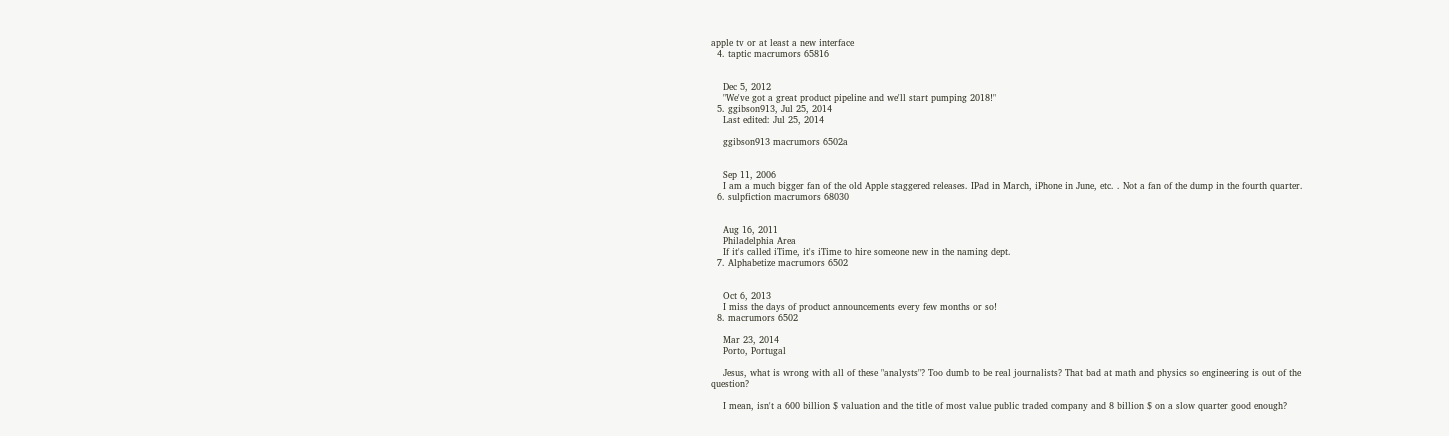apple tv or at least a new interface
  4. taptic macrumors 65816


    Dec 5, 2012
    "We've got a great product pipeline and we'll start pumping 2018!"
  5. ggibson913, Jul 25, 2014
    Last edited: Jul 25, 2014

    ggibson913 macrumors 6502a


    Sep 11, 2006
    I am a much bigger fan of the old Apple staggered releases. IPad in March, iPhone in June, etc. . Not a fan of the dump in the fourth quarter.
  6. sulpfiction macrumors 68030


    Aug 16, 2011
    Philadelphia Area
    If it's called iTime, it's iTime to hire someone new in the naming dept.
  7. Alphabetize macrumors 6502


    Oct 6, 2013
    I miss the days of product announcements every few months or so!
  8. macrumors 6502

    Mar 23, 2014
    Porto, Portugal

    Jesus, what is wrong with all of these "analysts"? Too dumb to be real journalists? That bad at math and physics so engineering is out of the question?

    I mean, isn't a 600 billion $ valuation and the title of most value public traded company and 8 billion $ on a slow quarter good enough?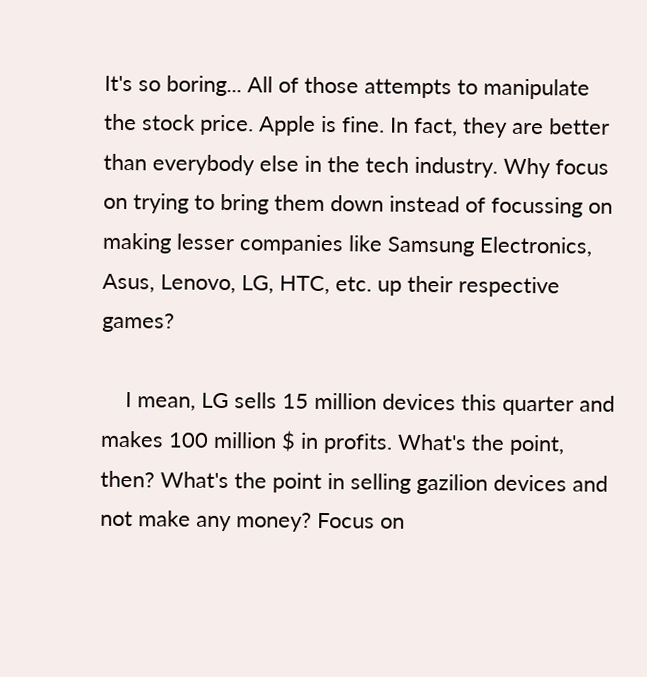It's so boring... All of those attempts to manipulate the stock price. Apple is fine. In fact, they are better than everybody else in the tech industry. Why focus on trying to bring them down instead of focussing on making lesser companies like Samsung Electronics, Asus, Lenovo, LG, HTC, etc. up their respective games?

    I mean, LG sells 15 million devices this quarter and makes 100 million $ in profits. What's the point, then? What's the point in selling gazilion devices and not make any money? Focus on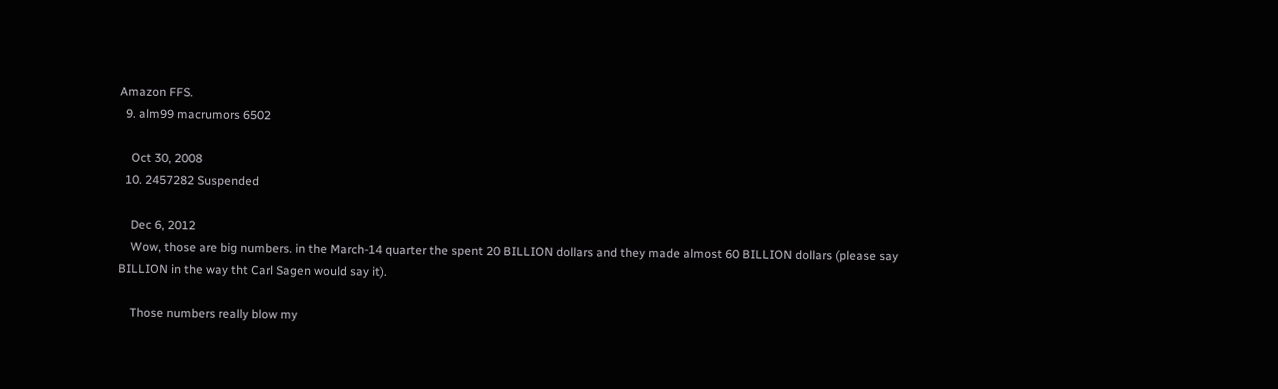Amazon FFS.
  9. alm99 macrumors 6502

    Oct 30, 2008
  10. 2457282 Suspended

    Dec 6, 2012
    Wow, those are big numbers. in the March-14 quarter the spent 20 BILLION dollars and they made almost 60 BILLION dollars (please say BILLION in the way tht Carl Sagen would say it).

    Those numbers really blow my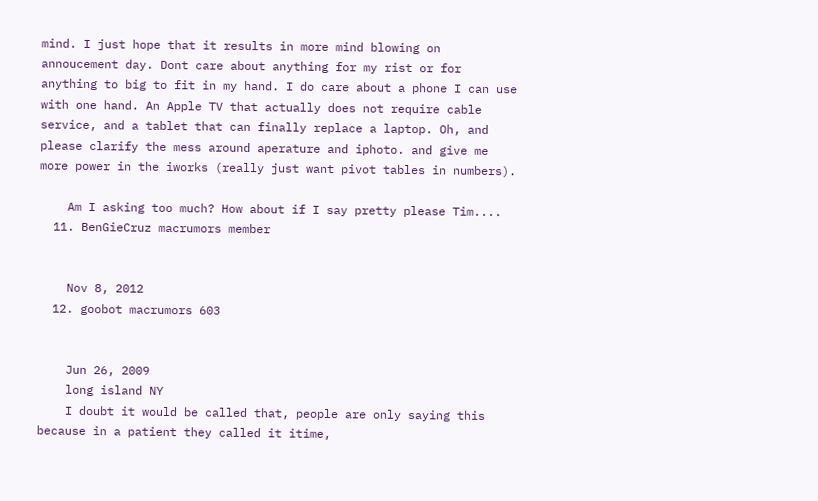mind. I just hope that it results in more mind blowing on annoucement day. Dont care about anything for my rist or for anything to big to fit in my hand. I do care about a phone I can use with one hand. An Apple TV that actually does not require cable service, and a tablet that can finally replace a laptop. Oh, and please clarify the mess around aperature and iphoto. and give me more power in the iworks (really just want pivot tables in numbers).

    Am I asking too much? How about if I say pretty please Tim....
  11. BenGieCruz macrumors member


    Nov 8, 2012
  12. goobot macrumors 603


    Jun 26, 2009
    long island NY
    I doubt it would be called that, people are only saying this because in a patient they called it itime,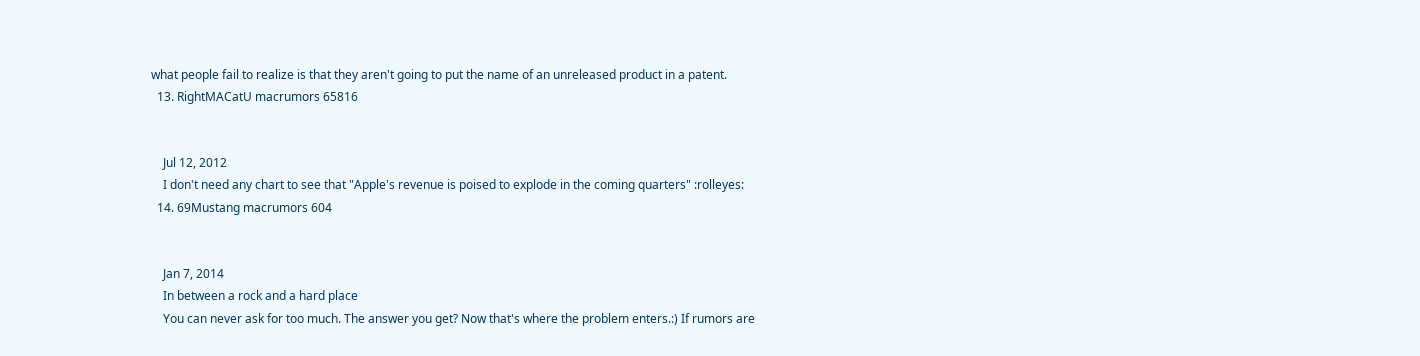what people fail to realize is that they aren't going to put the name of an unreleased product in a patent.
  13. RightMACatU macrumors 65816


    Jul 12, 2012
    I don't need any chart to see that "Apple's revenue is poised to explode in the coming quarters" :rolleyes:
  14. 69Mustang macrumors 604


    Jan 7, 2014
    In between a rock and a hard place
    You can never ask for too much. The answer you get? Now that's where the problem enters.:) If rumors are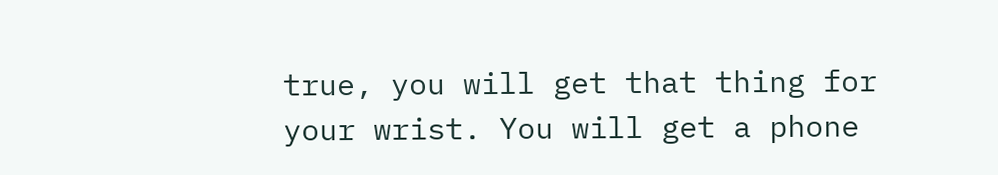true, you will get that thing for your wrist. You will get a phone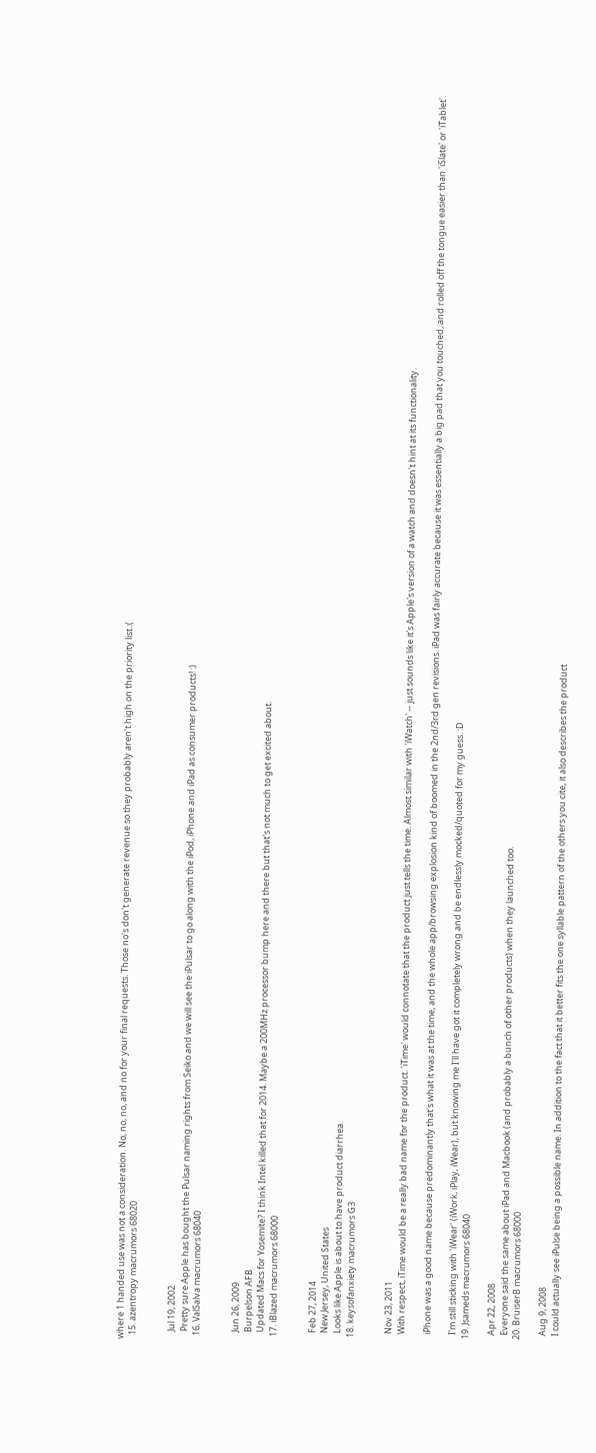where 1 handed use was not a consideration. No, no, no, and no for your final requests. Those no's don't generate revenue so they probably aren't high on the priority list.:(
  15. azentropy macrumors 68020


    Jul 19, 2002
    Pretty sure Apple has bought the Pulsar naming rights from Seiko and we will see the iPulsar to go along with the iPod, iPhone and iPad as consumer products! :)
  16. ValSalva macrumors 68040


    Jun 26, 2009
    Burpelson AFB
    Updated Macs for Yosemite? I think Intel killed that for 2014. Maybe a 200MHz processor bump here and there but that's not much to get excited about.
  17. iBlazed macrumors 68000


    Feb 27, 2014
    New Jersey, United States
    Looks like Apple is about to have product diarrhea.
  18. keysofanxiety macrumors G3


    Nov 23, 2011
    With respect, iTime would be a really bad name for the product. 'iTime' would connotate that the product just tells the time. Almost similar with 'iWatch' -- just sounds like it's Apple's version of a watch and doesn't hint at its functionality.

    iPhone was a good name because predominantly that's what it was at the time, and the whole app/browsing explosion kind of boomed in the 2nd/3rd gen revisions. iPad was fairly accurate because it was essentially a big pad that you touched, and rolled off the tongue easier than 'iSlate' or 'iTablet'.

    I'm still sticking with 'iWear' (iWork, iPlay, iWear), but knowing me I'll have got it completely wrong and be endlessly mocked/quoted for my guess. :D
  19. Jsameds macrumors 68040

    Apr 22, 2008
    Everyone said the same about iPad and Macbook (and probably a bunch of other products) when they launched too.
  20. BruiserB macrumors 68000

    Aug 9, 2008
    I could actually see iPulse being a possible name. In addition to the fact that it better fits the one syllable pattern of the others you cite, it also describes the product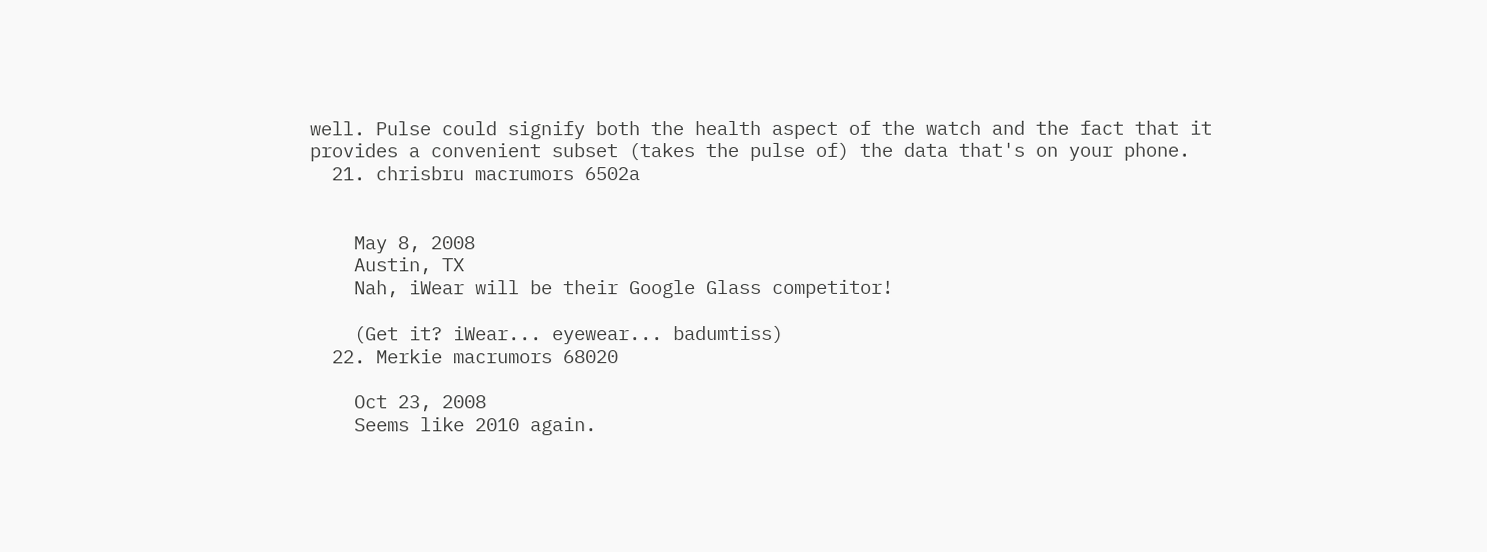well. Pulse could signify both the health aspect of the watch and the fact that it provides a convenient subset (takes the pulse of) the data that's on your phone.
  21. chrisbru macrumors 6502a


    May 8, 2008
    Austin, TX
    Nah, iWear will be their Google Glass competitor!

    (Get it? iWear... eyewear... badumtiss)
  22. Merkie macrumors 68020

    Oct 23, 2008
    Seems like 2010 again.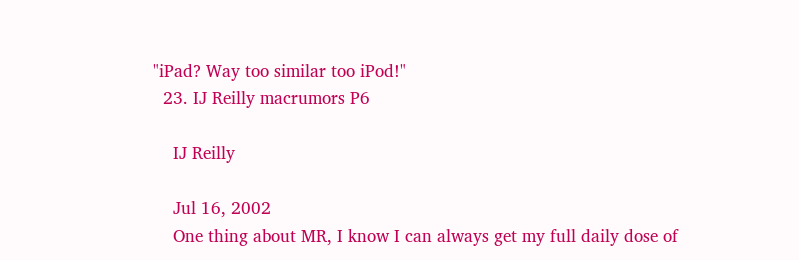"iPad? Way too similar too iPod!"
  23. IJ Reilly macrumors P6

    IJ Reilly

    Jul 16, 2002
    One thing about MR, I know I can always get my full daily dose of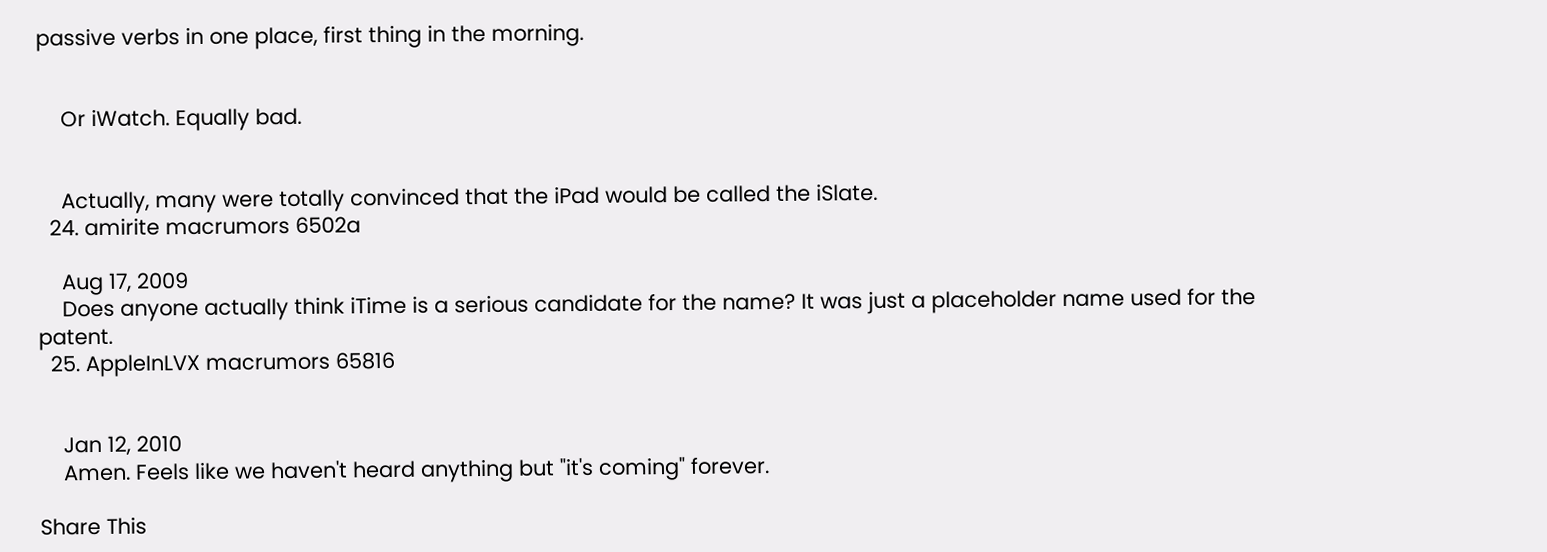passive verbs in one place, first thing in the morning.


    Or iWatch. Equally bad.


    Actually, many were totally convinced that the iPad would be called the iSlate.
  24. amirite macrumors 6502a

    Aug 17, 2009
    Does anyone actually think iTime is a serious candidate for the name? It was just a placeholder name used for the patent.
  25. AppleInLVX macrumors 65816


    Jan 12, 2010
    Amen. Feels like we haven't heard anything but "it's coming" forever.

Share This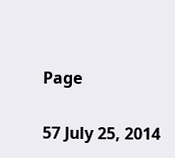Page

57 July 25, 2014